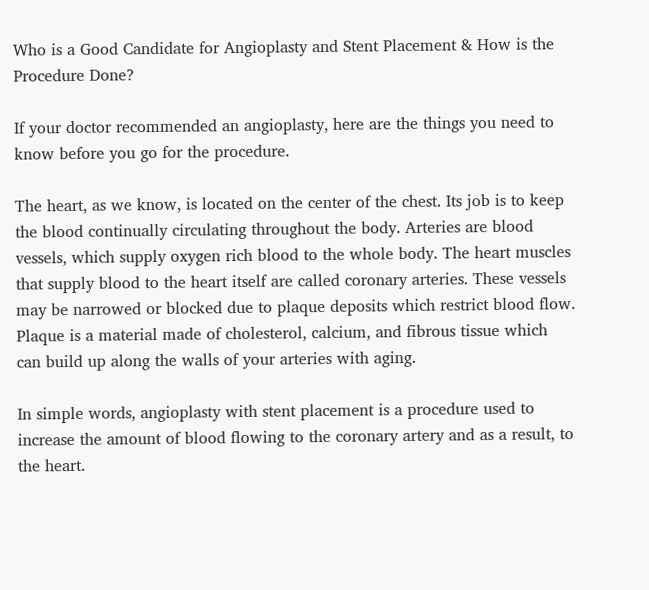Who is a Good Candidate for Angioplasty and Stent Placement & How is the Procedure Done?

If your doctor recommended an angioplasty, here are the things you need to know before you go for the procedure.

The heart, as we know, is located on the center of the chest. Its job is to keep the blood continually circulating throughout the body. Arteries are blood vessels, which supply oxygen rich blood to the whole body. The heart muscles that supply blood to the heart itself are called coronary arteries. These vessels may be narrowed or blocked due to plaque deposits which restrict blood flow. Plaque is a material made of cholesterol, calcium, and fibrous tissue which can build up along the walls of your arteries with aging.

In simple words, angioplasty with stent placement is a procedure used to increase the amount of blood flowing to the coronary artery and as a result, to the heart.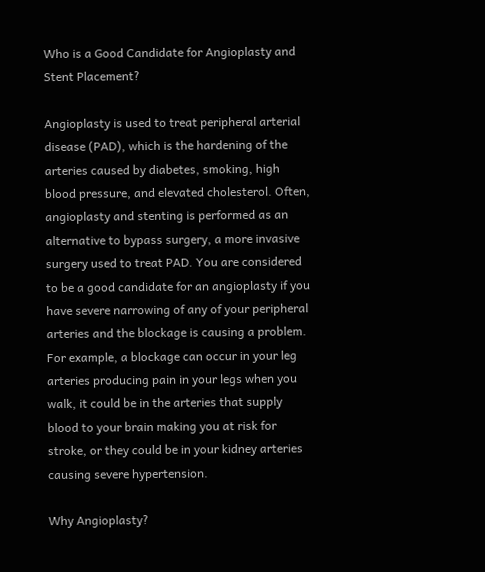Who is a Good Candidate for Angioplasty and Stent Placement?

Angioplasty is used to treat peripheral arterial disease (PAD), which is the hardening of the arteries caused by diabetes, smoking, high blood pressure, and elevated cholesterol. Often, angioplasty and stenting is performed as an alternative to bypass surgery, a more invasive surgery used to treat PAD. You are considered to be a good candidate for an angioplasty if you have severe narrowing of any of your peripheral arteries and the blockage is causing a problem. For example, a blockage can occur in your leg arteries producing pain in your legs when you walk, it could be in the arteries that supply blood to your brain making you at risk for stroke, or they could be in your kidney arteries causing severe hypertension.

Why Angioplasty?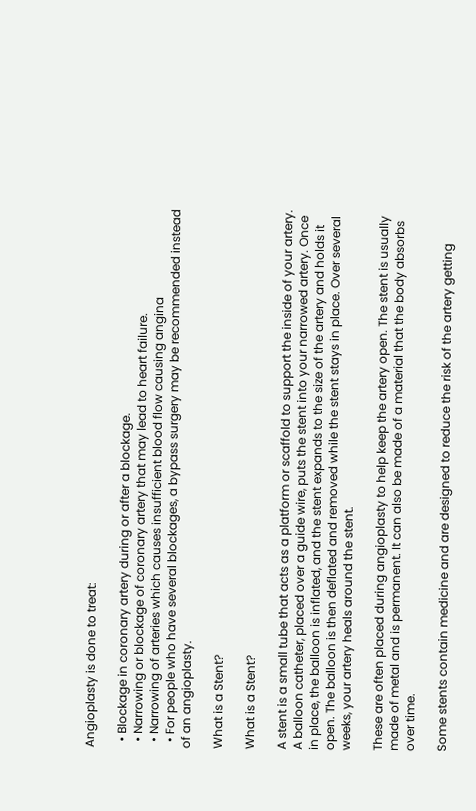Angioplasty is done to treat:

  • Blockage in coronary artery during or after a blockage.
  • Narrowing or blockage of coronary artery that may lead to heart failure.
  • Narrowing of arteries which causes insufficient blood flow causing angina
  • For people who have several blockages, a bypass surgery may be recommended instead of an angioplasty.

What is a Stent?

What is a Stent?

A stent is a small tube that acts as a platform or scaffold to support the inside of your artery. A balloon catheter, placed over a guide wire, puts the stent into your narrowed artery. Once in place, the balloon is inflated, and the stent expands to the size of the artery and holds it open. The balloon is then deflated and removed while the stent stays in place. Over several weeks, your artery heals around the stent.

These are often placed during angioplasty to help keep the artery open. The stent is usually made of metal and is permanent. It can also be made of a material that the body absorbs over time.

Some stents contain medicine and are designed to reduce the risk of the artery getting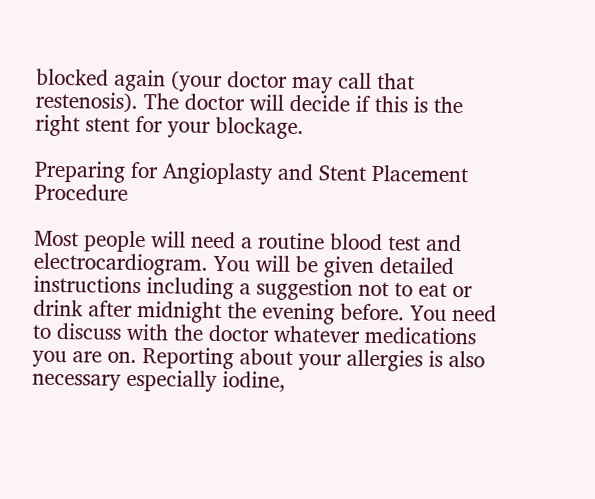blocked again (your doctor may call that restenosis). The doctor will decide if this is the right stent for your blockage.

Preparing for Angioplasty and Stent Placement Procedure

Most people will need a routine blood test and electrocardiogram. You will be given detailed instructions including a suggestion not to eat or drink after midnight the evening before. You need to discuss with the doctor whatever medications you are on. Reporting about your allergies is also necessary especially iodine,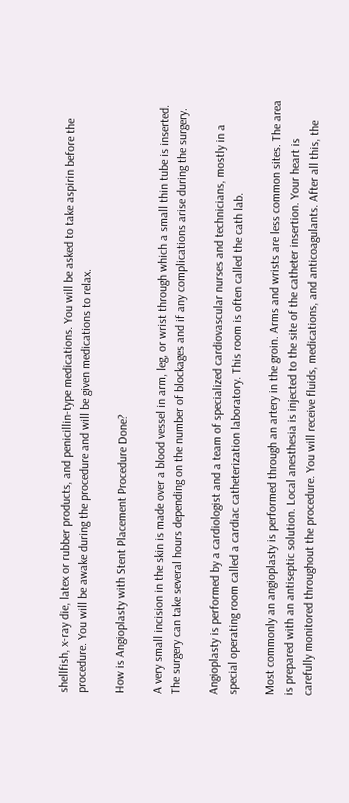shellfish, x-ray die, latex or rubber products, and penicillin-type medications. You will be asked to take aspirin before the procedure. You will be awake during the procedure and will be given medications to relax.

How is Angioplasty with Stent Placement Procedure Done?

A very small incision in the skin is made over a blood vessel in arm, leg, or wrist through which a small thin tube is inserted. The surgery can take several hours depending on the number of blockages and if any complications arise during the surgery.

Angioplasty is performed by a cardiologist and a team of specialized cardiovascular nurses and technicians, mostly in a special operating room called a cardiac catheterization laboratory. This room is often called the cath lab.

Most commonly an angioplasty is performed through an artery in the groin. Arms and wrists are less common sites. The area is prepared with an antiseptic solution. Local anesthesia is injected to the site of the catheter insertion. Your heart is carefully monitored throughout the procedure. You will receive fluids, medications, and anticoagulants. After all this, the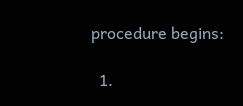procedure begins:

  1.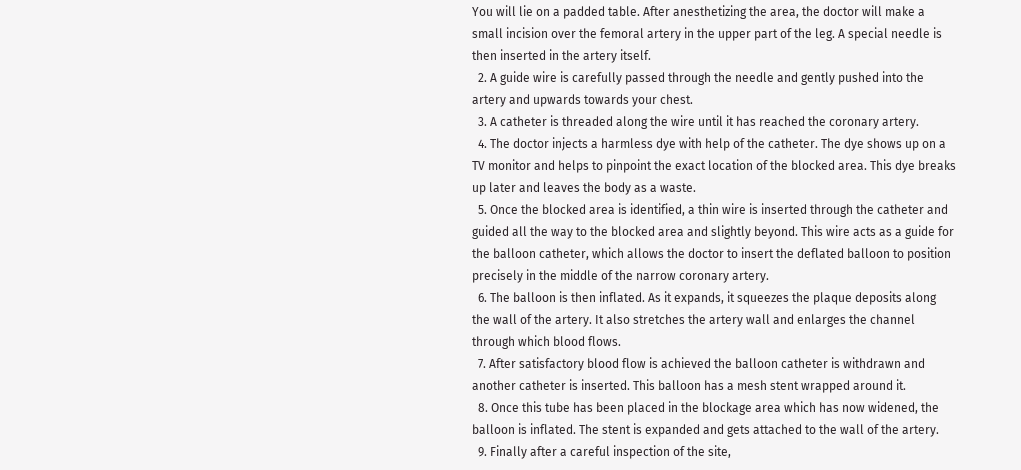You will lie on a padded table. After anesthetizing the area, the doctor will make a small incision over the femoral artery in the upper part of the leg. A special needle is then inserted in the artery itself.
  2. A guide wire is carefully passed through the needle and gently pushed into the artery and upwards towards your chest.
  3. A catheter is threaded along the wire until it has reached the coronary artery.
  4. The doctor injects a harmless dye with help of the catheter. The dye shows up on a TV monitor and helps to pinpoint the exact location of the blocked area. This dye breaks up later and leaves the body as a waste.
  5. Once the blocked area is identified, a thin wire is inserted through the catheter and guided all the way to the blocked area and slightly beyond. This wire acts as a guide for the balloon catheter, which allows the doctor to insert the deflated balloon to position precisely in the middle of the narrow coronary artery.
  6. The balloon is then inflated. As it expands, it squeezes the plaque deposits along the wall of the artery. It also stretches the artery wall and enlarges the channel through which blood flows.
  7. After satisfactory blood flow is achieved the balloon catheter is withdrawn and another catheter is inserted. This balloon has a mesh stent wrapped around it.
  8. Once this tube has been placed in the blockage area which has now widened, the balloon is inflated. The stent is expanded and gets attached to the wall of the artery.
  9. Finally after a careful inspection of the site,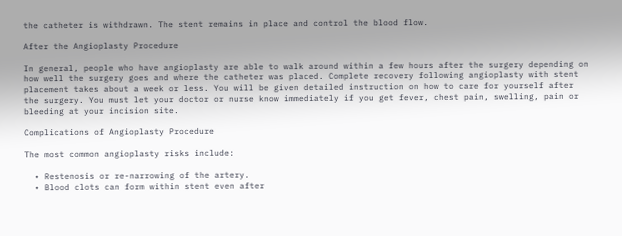the catheter is withdrawn. The stent remains in place and control the blood flow.

After the Angioplasty Procedure

In general, people who have angioplasty are able to walk around within a few hours after the surgery depending on how well the surgery goes and where the catheter was placed. Complete recovery following angioplasty with stent placement takes about a week or less. You will be given detailed instruction on how to care for yourself after the surgery. You must let your doctor or nurse know immediately if you get fever, chest pain, swelling, pain or bleeding at your incision site.

Complications of Angioplasty Procedure

The most common angioplasty risks include:

  • Restenosis or re-narrowing of the artery.
  • Blood clots can form within stent even after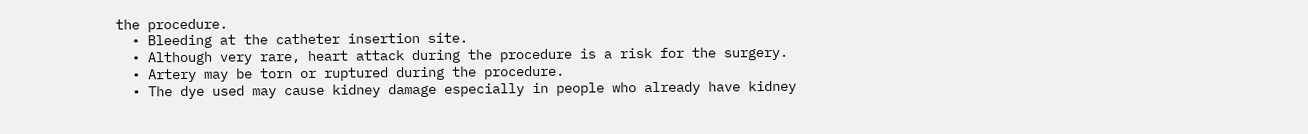the procedure.
  • Bleeding at the catheter insertion site.
  • Although very rare, heart attack during the procedure is a risk for the surgery.
  • Artery may be torn or ruptured during the procedure.
  • The dye used may cause kidney damage especially in people who already have kidney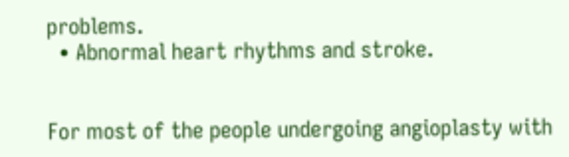problems.
  • Abnormal heart rhythms and stroke.


For most of the people undergoing angioplasty with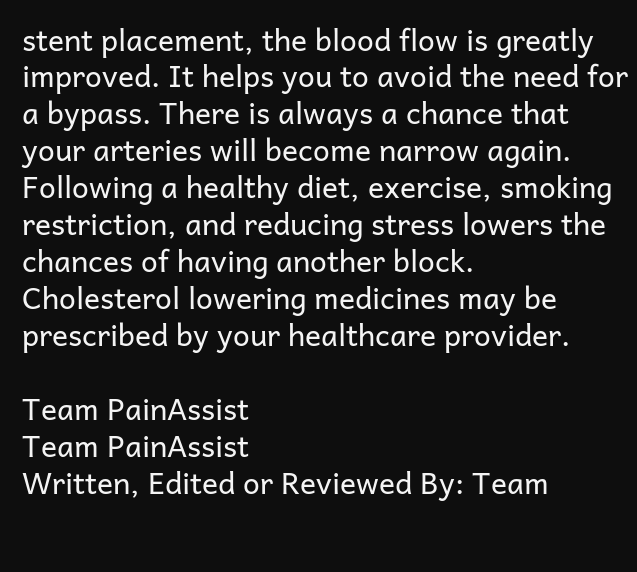stent placement, the blood flow is greatly improved. It helps you to avoid the need for a bypass. There is always a chance that your arteries will become narrow again. Following a healthy diet, exercise, smoking restriction, and reducing stress lowers the chances of having another block. Cholesterol lowering medicines may be prescribed by your healthcare provider.

Team PainAssist
Team PainAssist
Written, Edited or Reviewed By: Team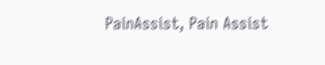PainAssist, Pain Assist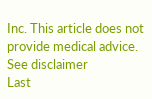Inc. This article does not provide medical advice. See disclaimer
Last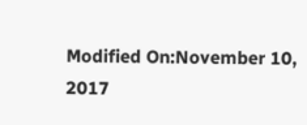Modified On:November 10, 2017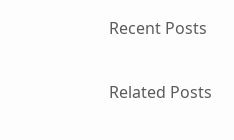Recent Posts

Related Posts